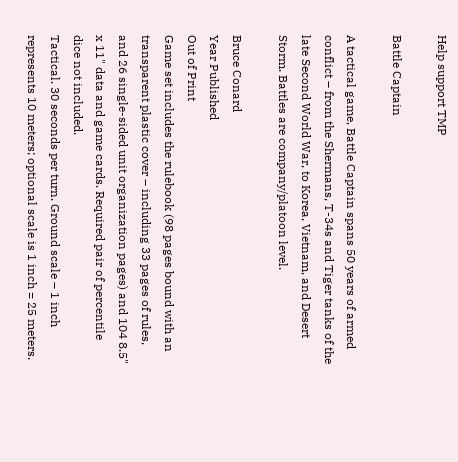Help support TMP

Battle Captain

A tactical game, Battle Captain spans 50 years of armed conflict – from the Shermans, T-34s and Tiger tanks of the late Second World War, to Korea, Vietnam, and Desert Storm. Battles are company/platoon level.

Bruce Conard
Year Published
Out of Print
Game set includes the rulebook (98 pages bound with an transparent plastic cover – including 33 pages of rules, and 26 single-sided unit organization pages) and 104 8.5" x 11" data and game cards. Required pair of percentile dice not included.
Tactical. 30 seconds per turn. Ground scale – 1 inch represents 10 meters; optional scale is 1 inch = 25 meters.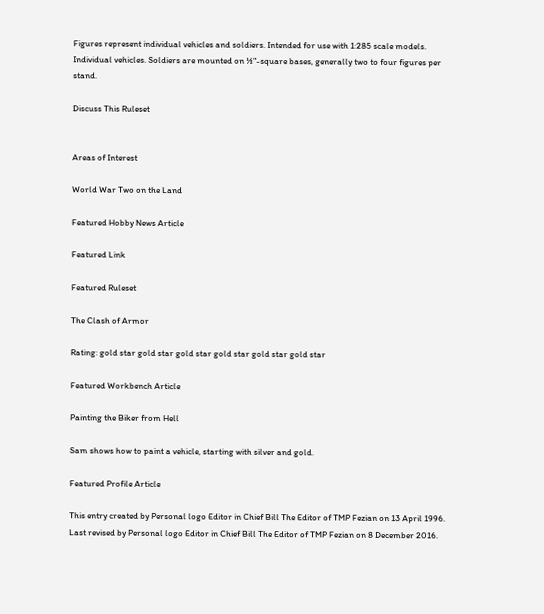Figures represent individual vehicles and soldiers. Intended for use with 1:285 scale models.
Individual vehicles. Soldiers are mounted on ½"-square bases, generally two to four figures per stand.

Discuss This Ruleset


Areas of Interest

World War Two on the Land

Featured Hobby News Article

Featured Link

Featured Ruleset

The Clash of Armor

Rating: gold star gold star gold star gold star gold star gold star

Featured Workbench Article

Painting the Biker from Hell

Sam shows how to paint a vehicle, starting with silver and gold.

Featured Profile Article

This entry created by Personal logo Editor in Chief Bill The Editor of TMP Fezian on 13 April 1996. Last revised by Personal logo Editor in Chief Bill The Editor of TMP Fezian on 8 December 2016.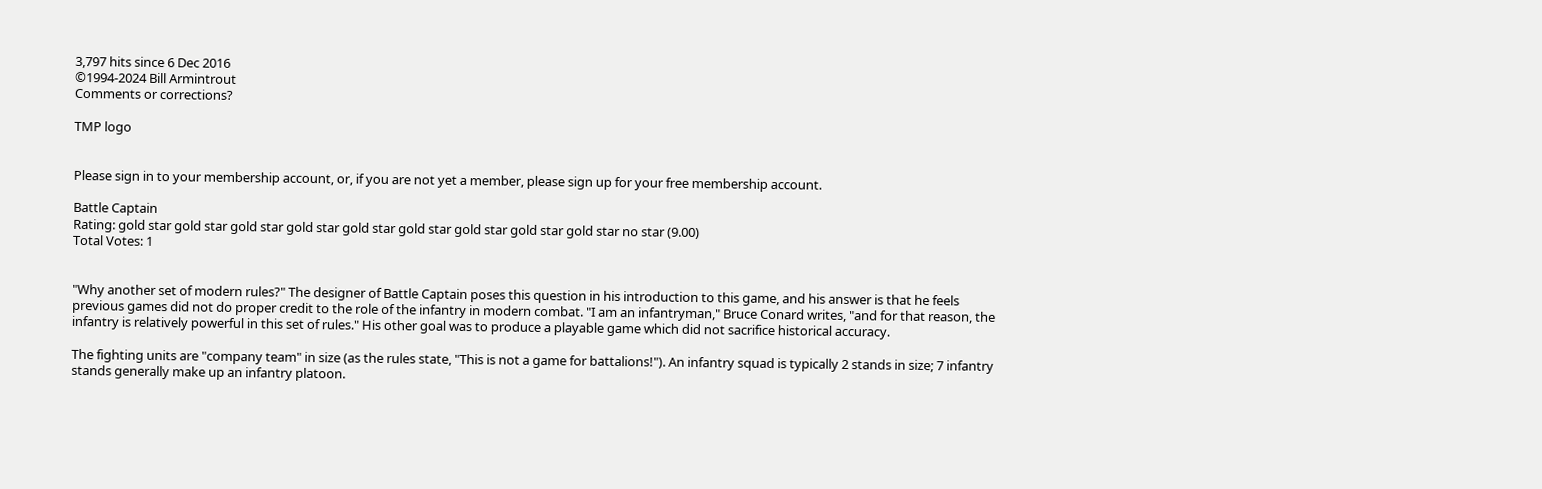3,797 hits since 6 Dec 2016
©1994-2024 Bill Armintrout
Comments or corrections?

TMP logo


Please sign in to your membership account, or, if you are not yet a member, please sign up for your free membership account.

Battle Captain
Rating: gold star gold star gold star gold star gold star gold star gold star gold star gold star no star (9.00)
Total Votes: 1


"Why another set of modern rules?" The designer of Battle Captain poses this question in his introduction to this game, and his answer is that he feels previous games did not do proper credit to the role of the infantry in modern combat. "I am an infantryman," Bruce Conard writes, "and for that reason, the infantry is relatively powerful in this set of rules." His other goal was to produce a playable game which did not sacrifice historical accuracy.

The fighting units are "company team" in size (as the rules state, "This is not a game for battalions!"). An infantry squad is typically 2 stands in size; 7 infantry stands generally make up an infantry platoon.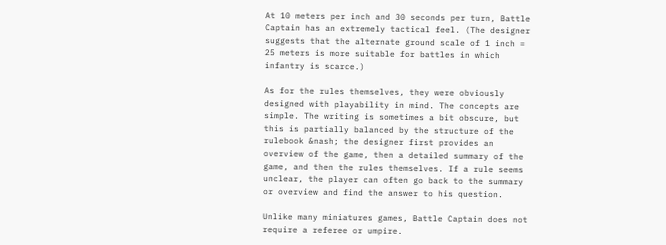At 10 meters per inch and 30 seconds per turn, Battle Captain has an extremely tactical feel. (The designer suggests that the alternate ground scale of 1 inch = 25 meters is more suitable for battles in which infantry is scarce.)

As for the rules themselves, they were obviously designed with playability in mind. The concepts are simple. The writing is sometimes a bit obscure, but this is partially balanced by the structure of the rulebook &nash; the designer first provides an overview of the game, then a detailed summary of the game, and then the rules themselves. If a rule seems unclear, the player can often go back to the summary or overview and find the answer to his question.

Unlike many miniatures games, Battle Captain does not require a referee or umpire.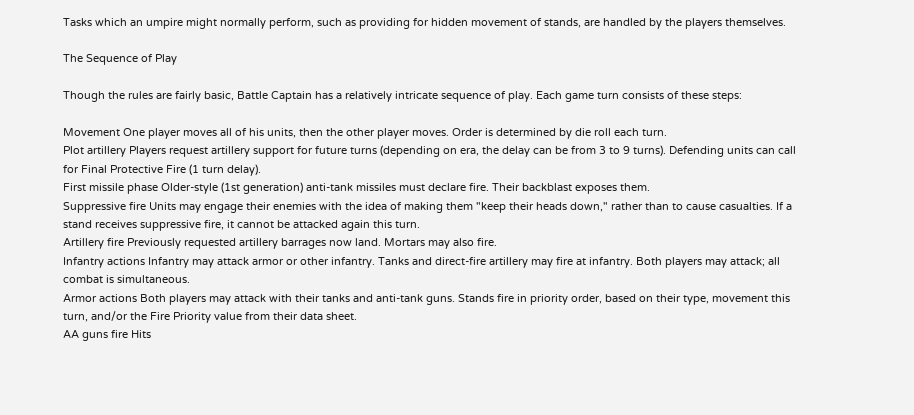Tasks which an umpire might normally perform, such as providing for hidden movement of stands, are handled by the players themselves.

The Sequence of Play

Though the rules are fairly basic, Battle Captain has a relatively intricate sequence of play. Each game turn consists of these steps:

Movement One player moves all of his units, then the other player moves. Order is determined by die roll each turn.
Plot artillery Players request artillery support for future turns (depending on era, the delay can be from 3 to 9 turns). Defending units can call for Final Protective Fire (1 turn delay).
First missile phase Older-style (1st generation) anti-tank missiles must declare fire. Their backblast exposes them.
Suppressive fire Units may engage their enemies with the idea of making them "keep their heads down," rather than to cause casualties. If a stand receives suppressive fire, it cannot be attacked again this turn.
Artillery fire Previously requested artillery barrages now land. Mortars may also fire.
Infantry actions Infantry may attack armor or other infantry. Tanks and direct-fire artillery may fire at infantry. Both players may attack; all combat is simultaneous.
Armor actions Both players may attack with their tanks and anti-tank guns. Stands fire in priority order, based on their type, movement this turn, and/or the Fire Priority value from their data sheet.
AA guns fire Hits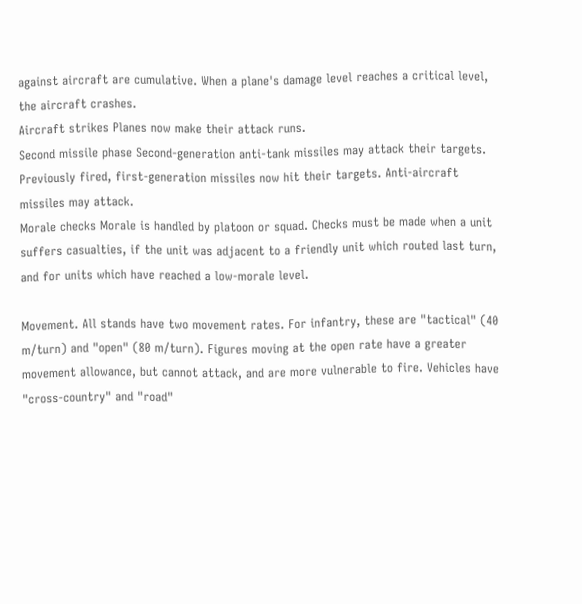against aircraft are cumulative. When a plane's damage level reaches a critical level, the aircraft crashes.
Aircraft strikes Planes now make their attack runs.
Second missile phase Second-generation anti-tank missiles may attack their targets. Previously fired, first-generation missiles now hit their targets. Anti-aircraft missiles may attack.
Morale checks Morale is handled by platoon or squad. Checks must be made when a unit suffers casualties, if the unit was adjacent to a friendly unit which routed last turn, and for units which have reached a low-morale level.

Movement. All stands have two movement rates. For infantry, these are "tactical" (40 m/turn) and "open" (80 m/turn). Figures moving at the open rate have a greater movement allowance, but cannot attack, and are more vulnerable to fire. Vehicles have "cross-country" and "road"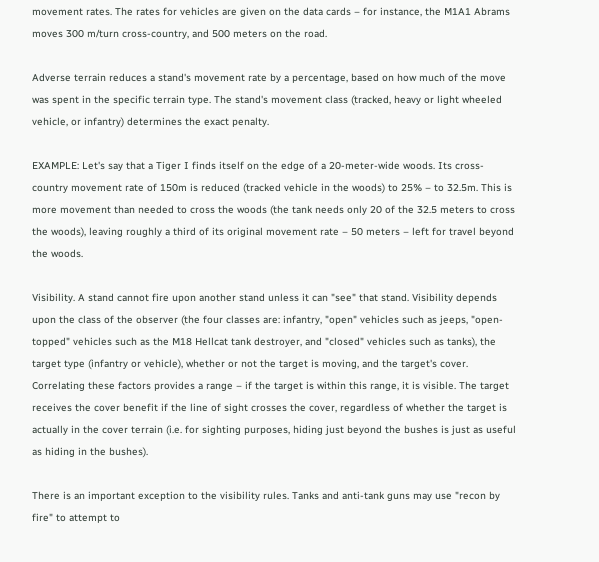movement rates. The rates for vehicles are given on the data cards – for instance, the M1A1 Abrams moves 300 m/turn cross-country, and 500 meters on the road.

Adverse terrain reduces a stand's movement rate by a percentage, based on how much of the move was spent in the specific terrain type. The stand's movement class (tracked, heavy or light wheeled vehicle, or infantry) determines the exact penalty.

EXAMPLE: Let's say that a Tiger I finds itself on the edge of a 20-meter-wide woods. Its cross-country movement rate of 150m is reduced (tracked vehicle in the woods) to 25% – to 32.5m. This is more movement than needed to cross the woods (the tank needs only 20 of the 32.5 meters to cross the woods), leaving roughly a third of its original movement rate – 50 meters – left for travel beyond the woods.

Visibility. A stand cannot fire upon another stand unless it can "see" that stand. Visibility depends upon the class of the observer (the four classes are: infantry, "open" vehicles such as jeeps, "open-topped" vehicles such as the M18 Hellcat tank destroyer, and "closed" vehicles such as tanks), the target type (infantry or vehicle), whether or not the target is moving, and the target's cover. Correlating these factors provides a range – if the target is within this range, it is visible. The target receives the cover benefit if the line of sight crosses the cover, regardless of whether the target is actually in the cover terrain (i.e. for sighting purposes, hiding just beyond the bushes is just as useful as hiding in the bushes).

There is an important exception to the visibility rules. Tanks and anti-tank guns may use "recon by fire" to attempt to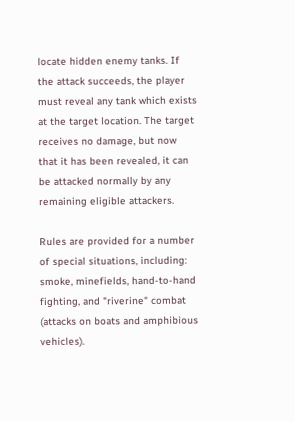locate hidden enemy tanks. If the attack succeeds, the player must reveal any tank which exists at the target location. The target receives no damage, but now that it has been revealed, it can be attacked normally by any remaining eligible attackers.

Rules are provided for a number of special situations, including: smoke, minefields, hand-to-hand fighting, and "riverine" combat (attacks on boats and amphibious vehicles).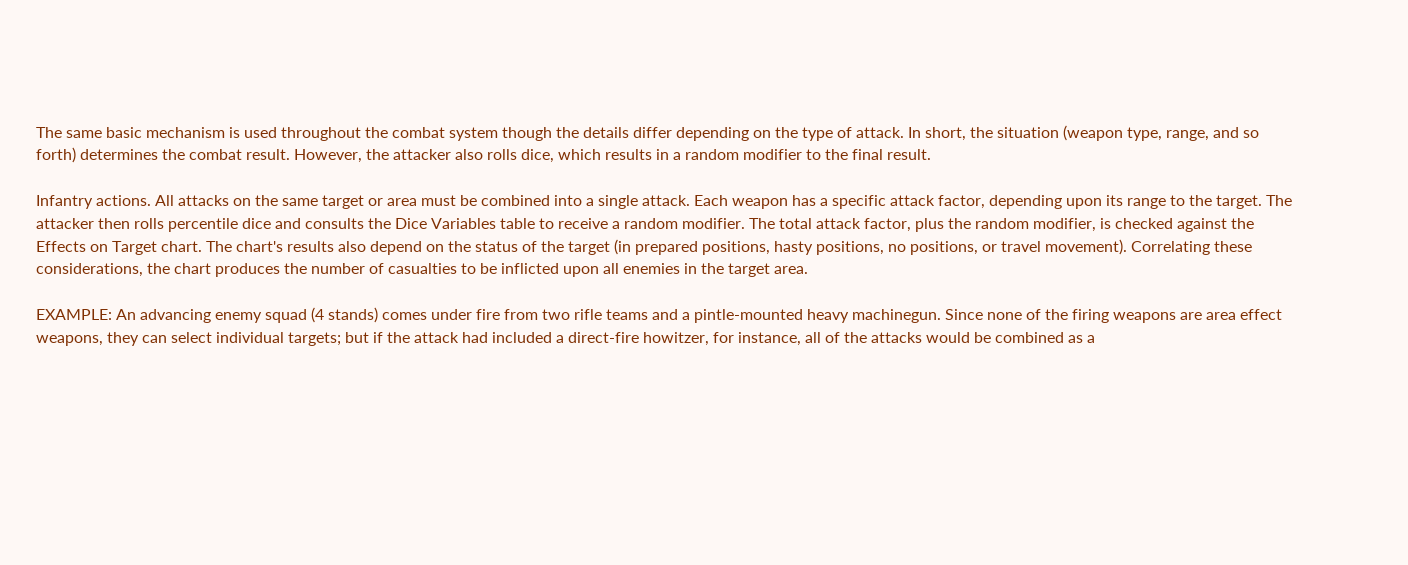The same basic mechanism is used throughout the combat system though the details differ depending on the type of attack. In short, the situation (weapon type, range, and so forth) determines the combat result. However, the attacker also rolls dice, which results in a random modifier to the final result.

Infantry actions. All attacks on the same target or area must be combined into a single attack. Each weapon has a specific attack factor, depending upon its range to the target. The attacker then rolls percentile dice and consults the Dice Variables table to receive a random modifier. The total attack factor, plus the random modifier, is checked against the Effects on Target chart. The chart's results also depend on the status of the target (in prepared positions, hasty positions, no positions, or travel movement). Correlating these considerations, the chart produces the number of casualties to be inflicted upon all enemies in the target area.

EXAMPLE: An advancing enemy squad (4 stands) comes under fire from two rifle teams and a pintle-mounted heavy machinegun. Since none of the firing weapons are area effect weapons, they can select individual targets; but if the attack had included a direct-fire howitzer, for instance, all of the attacks would be combined as a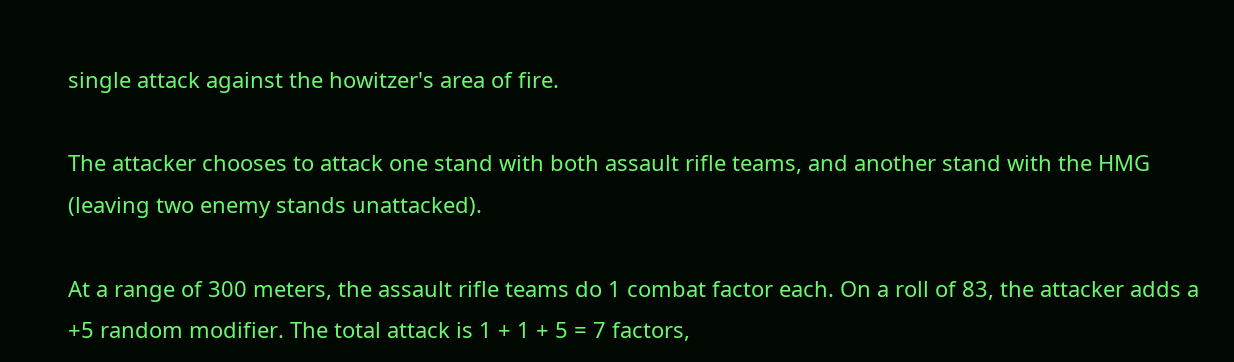single attack against the howitzer's area of fire.

The attacker chooses to attack one stand with both assault rifle teams, and another stand with the HMG (leaving two enemy stands unattacked).

At a range of 300 meters, the assault rifle teams do 1 combat factor each. On a roll of 83, the attacker adds a +5 random modifier. The total attack is 1 + 1 + 5 = 7 factors,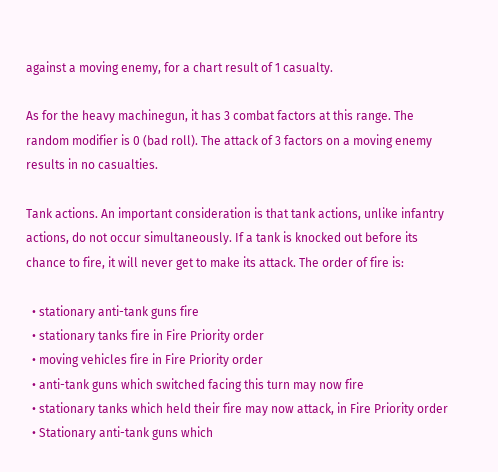against a moving enemy, for a chart result of 1 casualty.

As for the heavy machinegun, it has 3 combat factors at this range. The random modifier is 0 (bad roll). The attack of 3 factors on a moving enemy results in no casualties.

Tank actions. An important consideration is that tank actions, unlike infantry actions, do not occur simultaneously. If a tank is knocked out before its chance to fire, it will never get to make its attack. The order of fire is:

  • stationary anti-tank guns fire
  • stationary tanks fire in Fire Priority order
  • moving vehicles fire in Fire Priority order
  • anti-tank guns which switched facing this turn may now fire
  • stationary tanks which held their fire may now attack, in Fire Priority order
  • Stationary anti-tank guns which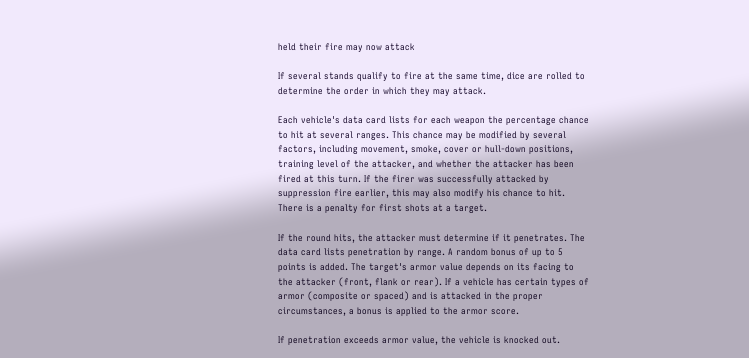held their fire may now attack

If several stands qualify to fire at the same time, dice are rolled to determine the order in which they may attack.

Each vehicle's data card lists for each weapon the percentage chance to hit at several ranges. This chance may be modified by several factors, including movement, smoke, cover or hull-down positions, training level of the attacker, and whether the attacker has been fired at this turn. If the firer was successfully attacked by suppression fire earlier, this may also modify his chance to hit. There is a penalty for first shots at a target.

If the round hits, the attacker must determine if it penetrates. The data card lists penetration by range. A random bonus of up to 5 points is added. The target's armor value depends on its facing to the attacker (front, flank or rear). If a vehicle has certain types of armor (composite or spaced) and is attacked in the proper circumstances, a bonus is applied to the armor score.

If penetration exceeds armor value, the vehicle is knocked out.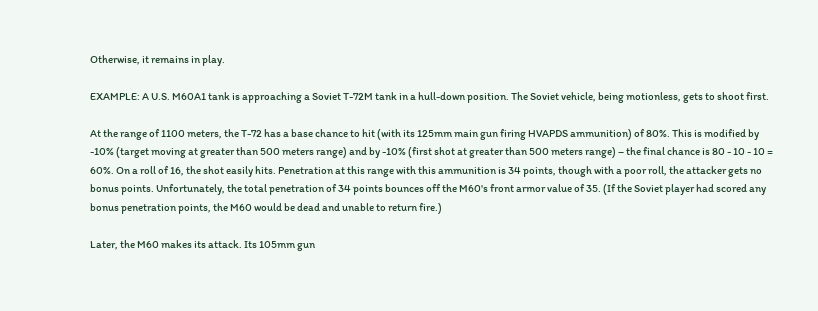Otherwise, it remains in play.

EXAMPLE: A U.S. M60A1 tank is approaching a Soviet T-72M tank in a hull-down position. The Soviet vehicle, being motionless, gets to shoot first.

At the range of 1100 meters, the T-72 has a base chance to hit (with its 125mm main gun firing HVAPDS ammunition) of 80%. This is modified by -10% (target moving at greater than 500 meters range) and by -10% (first shot at greater than 500 meters range) – the final chance is 80 - 10 - 10 = 60%. On a roll of 16, the shot easily hits. Penetration at this range with this ammunition is 34 points, though with a poor roll, the attacker gets no bonus points. Unfortunately, the total penetration of 34 points bounces off the M60's front armor value of 35. (If the Soviet player had scored any bonus penetration points, the M60 would be dead and unable to return fire.)

Later, the M60 makes its attack. Its 105mm gun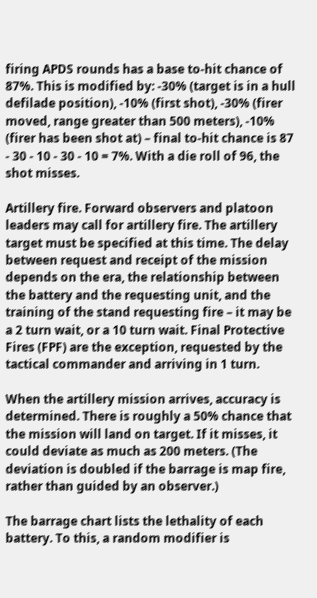firing APDS rounds has a base to-hit chance of 87%. This is modified by: -30% (target is in a hull defilade position), -10% (first shot), -30% (firer moved, range greater than 500 meters), -10% (firer has been shot at) – final to-hit chance is 87 - 30 - 10 - 30 - 10 = 7%. With a die roll of 96, the shot misses.

Artillery fire. Forward observers and platoon leaders may call for artillery fire. The artillery target must be specified at this time. The delay between request and receipt of the mission depends on the era, the relationship between the battery and the requesting unit, and the training of the stand requesting fire – it may be a 2 turn wait, or a 10 turn wait. Final Protective Fires (FPF) are the exception, requested by the tactical commander and arriving in 1 turn.

When the artillery mission arrives, accuracy is determined. There is roughly a 50% chance that the mission will land on target. If it misses, it could deviate as much as 200 meters. (The deviation is doubled if the barrage is map fire, rather than guided by an observer.)

The barrage chart lists the lethality of each battery. To this, a random modifier is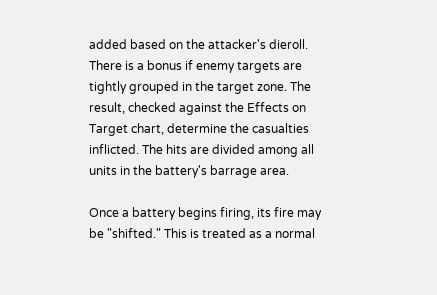added based on the attacker's dieroll. There is a bonus if enemy targets are tightly grouped in the target zone. The result, checked against the Effects on Target chart, determine the casualties inflicted. The hits are divided among all units in the battery's barrage area.

Once a battery begins firing, its fire may be "shifted." This is treated as a normal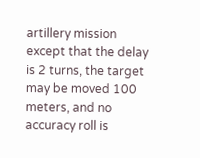artillery mission except that the delay is 2 turns, the target may be moved 100 meters, and no accuracy roll is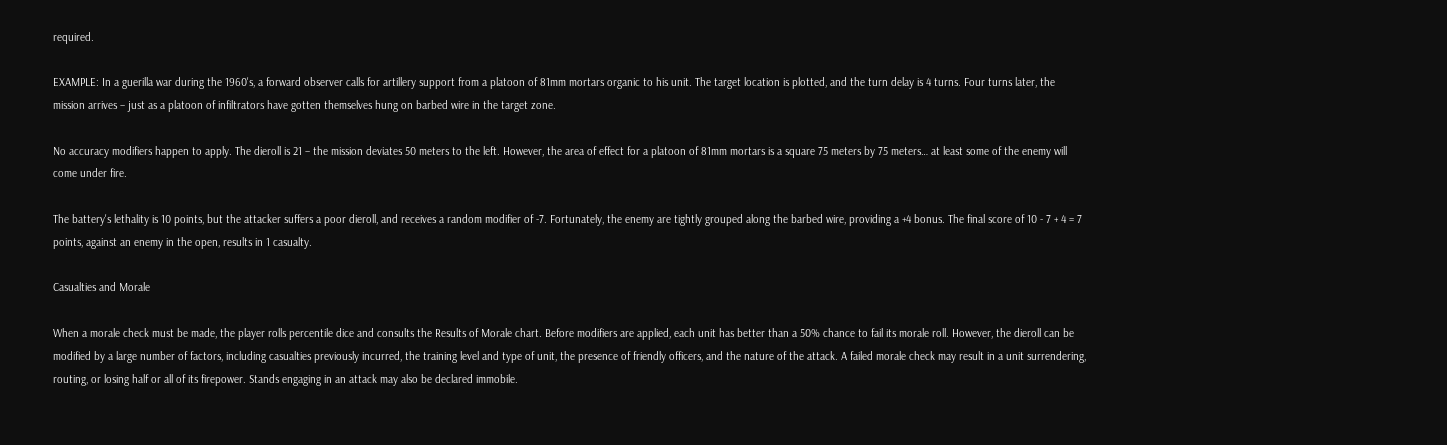required.

EXAMPLE: In a guerilla war during the 1960's, a forward observer calls for artillery support from a platoon of 81mm mortars organic to his unit. The target location is plotted, and the turn delay is 4 turns. Four turns later, the mission arrives – just as a platoon of infiltrators have gotten themselves hung on barbed wire in the target zone.

No accuracy modifiers happen to apply. The dieroll is 21 – the mission deviates 50 meters to the left. However, the area of effect for a platoon of 81mm mortars is a square 75 meters by 75 meters… at least some of the enemy will come under fire.

The battery's lethality is 10 points, but the attacker suffers a poor dieroll, and receives a random modifier of -7. Fortunately, the enemy are tightly grouped along the barbed wire, providing a +4 bonus. The final score of 10 - 7 + 4 = 7 points, against an enemy in the open, results in 1 casualty.

Casualties and Morale

When a morale check must be made, the player rolls percentile dice and consults the Results of Morale chart. Before modifiers are applied, each unit has better than a 50% chance to fail its morale roll. However, the dieroll can be modified by a large number of factors, including casualties previously incurred, the training level and type of unit, the presence of friendly officers, and the nature of the attack. A failed morale check may result in a unit surrendering, routing, or losing half or all of its firepower. Stands engaging in an attack may also be declared immobile.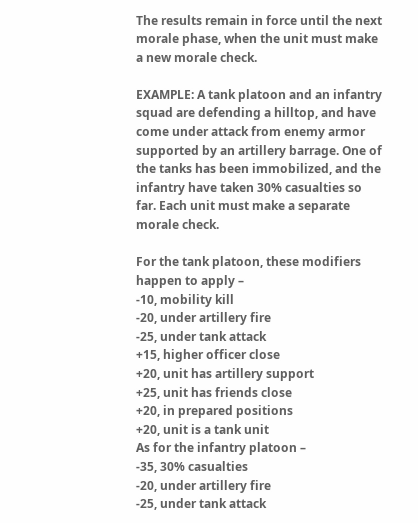The results remain in force until the next morale phase, when the unit must make a new morale check.

EXAMPLE: A tank platoon and an infantry squad are defending a hilltop, and have come under attack from enemy armor supported by an artillery barrage. One of the tanks has been immobilized, and the infantry have taken 30% casualties so far. Each unit must make a separate morale check.

For the tank platoon, these modifiers happen to apply –
-10, mobility kill
-20, under artillery fire
-25, under tank attack
+15, higher officer close
+20, unit has artillery support
+25, unit has friends close
+20, in prepared positions
+20, unit is a tank unit
As for the infantry platoon –
-35, 30% casualties
-20, under artillery fire
-25, under tank attack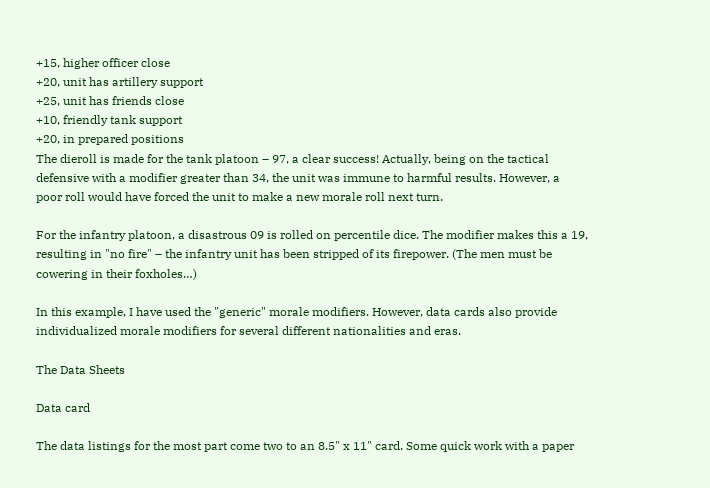+15, higher officer close
+20, unit has artillery support
+25, unit has friends close
+10, friendly tank support
+20, in prepared positions
The dieroll is made for the tank platoon – 97, a clear success! Actually, being on the tactical defensive with a modifier greater than 34, the unit was immune to harmful results. However, a poor roll would have forced the unit to make a new morale roll next turn.

For the infantry platoon, a disastrous 09 is rolled on percentile dice. The modifier makes this a 19, resulting in "no fire" – the infantry unit has been stripped of its firepower. (The men must be cowering in their foxholes…)

In this example, I have used the "generic" morale modifiers. However, data cards also provide individualized morale modifiers for several different nationalities and eras.

The Data Sheets

Data card

The data listings for the most part come two to an 8.5" x 11" card. Some quick work with a paper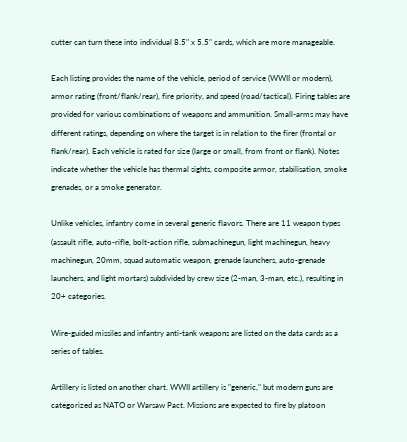cutter can turn these into individual 8.5" x 5.5" cards, which are more manageable.

Each listing provides the name of the vehicle, period of service (WWII or modern), armor rating (front/flank/rear), fire priority, and speed (road/tactical). Firing tables are provided for various combinations of weapons and ammunition. Small-arms may have different ratings, depending on where the target is in relation to the firer (frontal or flank/rear). Each vehicle is rated for size (large or small, from front or flank). Notes indicate whether the vehicle has thermal sights, composite armor, stabilisation, smoke grenades, or a smoke generator.

Unlike vehicles, infantry come in several generic flavors. There are 11 weapon types (assault rifle, auto-rifle, bolt-action rifle, submachinegun, light machinegun, heavy machinegun, 20mm, squad automatic weapon, grenade launchers, auto-grenade launchers, and light mortars) subdivided by crew size (2-man, 3-man, etc.), resulting in 20+ categories.

Wire-guided missiles and infantry anti-tank weapons are listed on the data cards as a series of tables.

Artillery is listed on another chart. WWII artillery is "generic," but modern guns are categorized as NATO or Warsaw Pact. Missions are expected to fire by platoon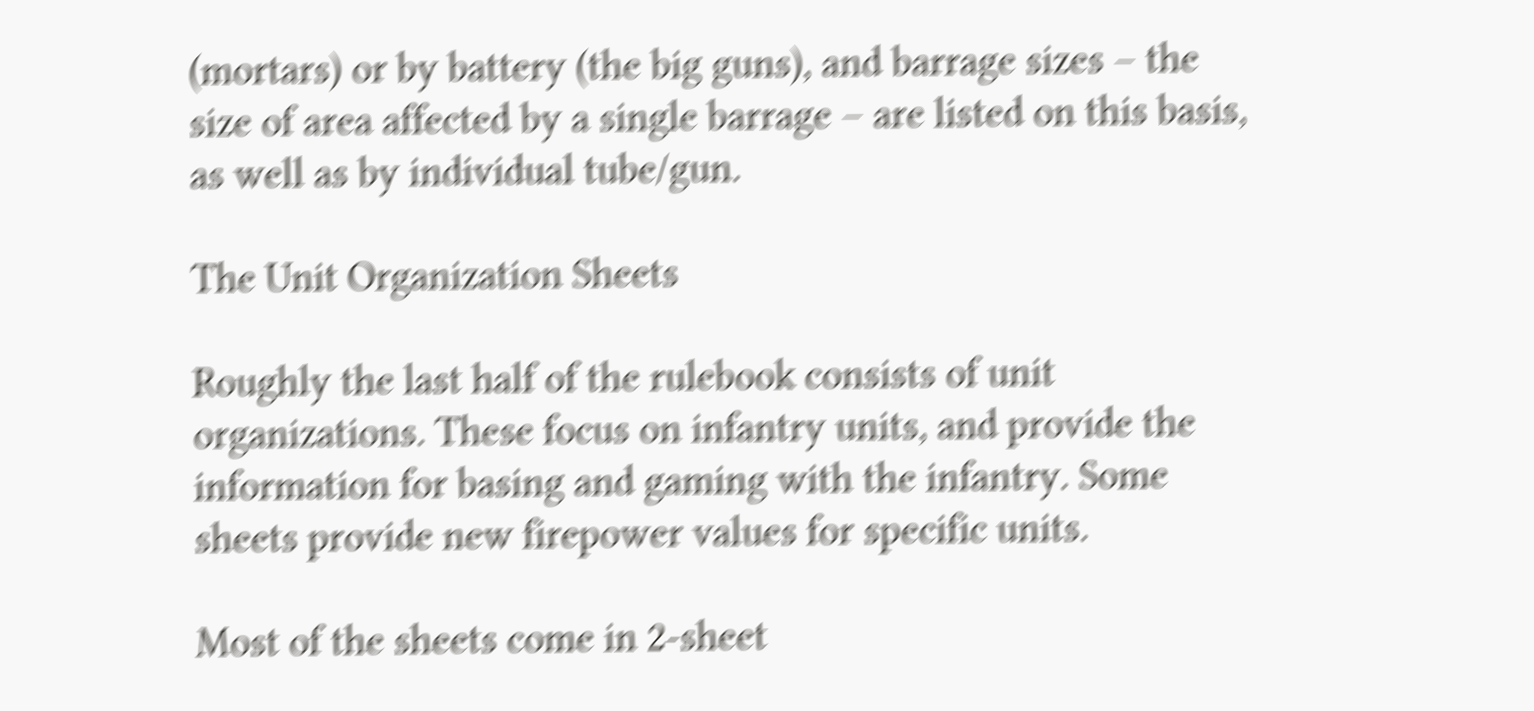(mortars) or by battery (the big guns), and barrage sizes – the size of area affected by a single barrage – are listed on this basis, as well as by individual tube/gun.

The Unit Organization Sheets

Roughly the last half of the rulebook consists of unit organizations. These focus on infantry units, and provide the information for basing and gaming with the infantry. Some sheets provide new firepower values for specific units.

Most of the sheets come in 2-sheet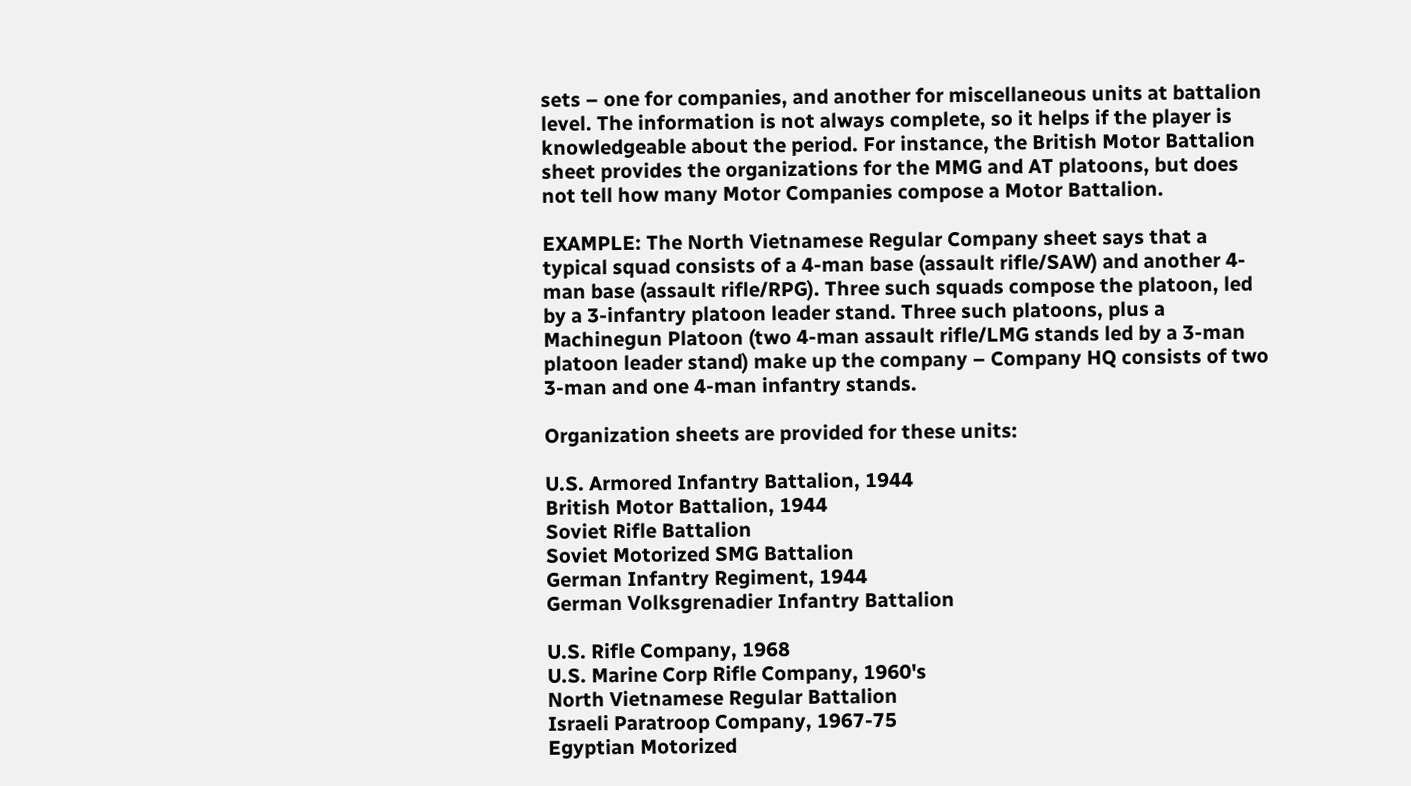sets – one for companies, and another for miscellaneous units at battalion level. The information is not always complete, so it helps if the player is knowledgeable about the period. For instance, the British Motor Battalion sheet provides the organizations for the MMG and AT platoons, but does not tell how many Motor Companies compose a Motor Battalion.

EXAMPLE: The North Vietnamese Regular Company sheet says that a typical squad consists of a 4-man base (assault rifle/SAW) and another 4-man base (assault rifle/RPG). Three such squads compose the platoon, led by a 3-infantry platoon leader stand. Three such platoons, plus a Machinegun Platoon (two 4-man assault rifle/LMG stands led by a 3-man platoon leader stand) make up the company – Company HQ consists of two 3-man and one 4-man infantry stands.

Organization sheets are provided for these units:

U.S. Armored Infantry Battalion, 1944
British Motor Battalion, 1944
Soviet Rifle Battalion
Soviet Motorized SMG Battalion
German Infantry Regiment, 1944
German Volksgrenadier Infantry Battalion

U.S. Rifle Company, 1968
U.S. Marine Corp Rifle Company, 1960's
North Vietnamese Regular Battalion
Israeli Paratroop Company, 1967-75
Egyptian Motorized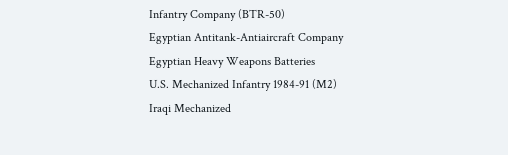Infantry Company (BTR-50)
Egyptian Antitank-Antiaircraft Company
Egyptian Heavy Weapons Batteries
U.S. Mechanized Infantry 1984-91 (M2)
Iraqi Mechanized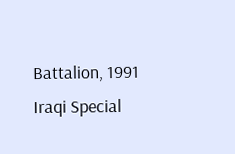Battalion, 1991
Iraqi Special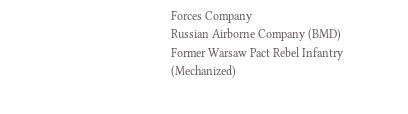Forces Company
Russian Airborne Company (BMD)
Former Warsaw Pact Rebel Infantry (Mechanized)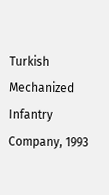Turkish Mechanized Infantry Company, 1993